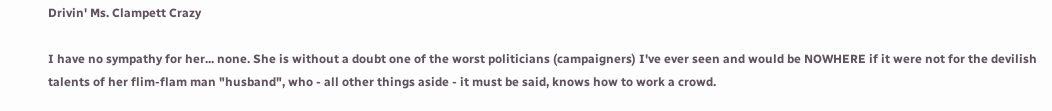Drivin' Ms. Clampett Crazy

I have no sympathy for her... none. She is without a doubt one of the worst politicians (campaigners) I've ever seen and would be NOWHERE if it were not for the devilish talents of her flim-flam man "husband", who - all other things aside - it must be said, knows how to work a crowd.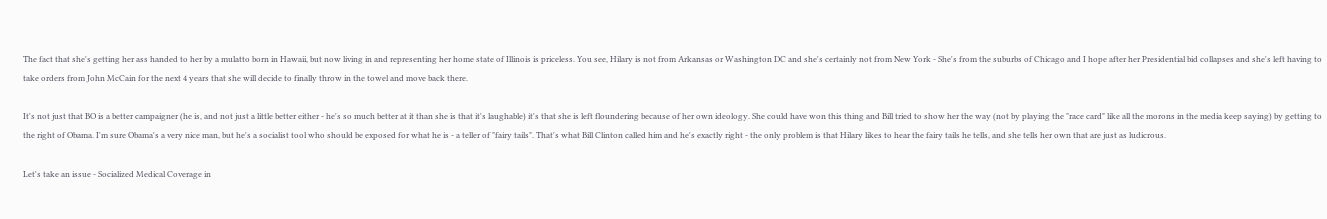The fact that she's getting her ass handed to her by a mulatto born in Hawaii, but now living in and representing her home state of Illinois is priceless. You see, Hilary is not from Arkansas or Washington DC and she's certainly not from New York - She's from the suburbs of Chicago and I hope after her Presidential bid collapses and she's left having to take orders from John McCain for the next 4 years that she will decide to finally throw in the towel and move back there.

It's not just that BO is a better campaigner (he is, and not just a little better either - he's so much better at it than she is that it's laughable) it's that she is left floundering because of her own ideology. She could have won this thing and Bill tried to show her the way (not by playing the "race card" like all the morons in the media keep saying) by getting to the right of Obama. I'm sure Obama's a very nice man, but he's a socialist tool who should be exposed for what he is - a teller of "fairy tails". That's what Bill Clinton called him and he's exactly right - the only problem is that Hilary likes to hear the fairy tails he tells, and she tells her own that are just as ludicrous.

Let's take an issue - Socialized Medical Coverage in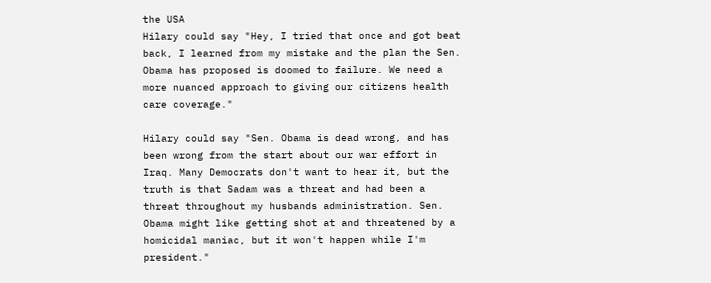the USA
Hilary could say "Hey, I tried that once and got beat back, I learned from my mistake and the plan the Sen. Obama has proposed is doomed to failure. We need a more nuanced approach to giving our citizens health care coverage."

Hilary could say "Sen. Obama is dead wrong, and has been wrong from the start about our war effort in Iraq. Many Democrats don't want to hear it, but the truth is that Sadam was a threat and had been a threat throughout my husbands administration. Sen. Obama might like getting shot at and threatened by a homicidal maniac, but it won't happen while I'm president."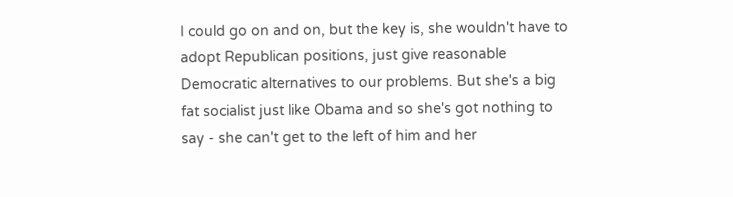I could go on and on, but the key is, she wouldn't have to adopt Republican positions, just give reasonable Democratic alternatives to our problems. But she's a big fat socialist just like Obama and so she's got nothing to say - she can't get to the left of him and her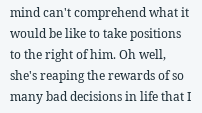mind can't comprehend what it would be like to take positions to the right of him. Oh well, she's reaping the rewards of so many bad decisions in life that I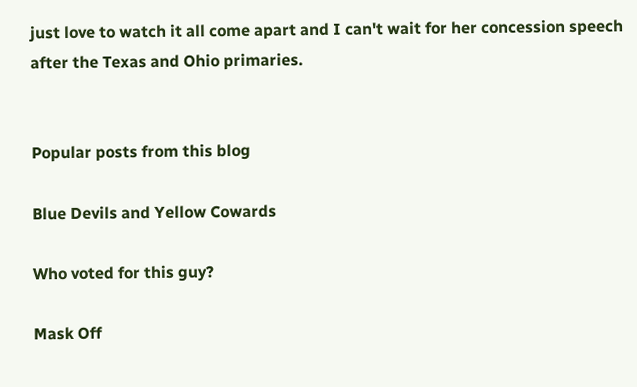just love to watch it all come apart and I can't wait for her concession speech after the Texas and Ohio primaries.


Popular posts from this blog

Blue Devils and Yellow Cowards

Who voted for this guy?

Mask Off